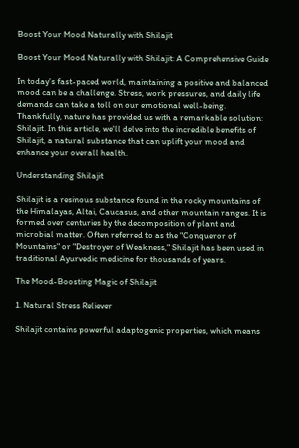Boost Your Mood Naturally with Shilajit

Boost Your Mood Naturally with Shilajit: A Comprehensive Guide

In today's fast-paced world, maintaining a positive and balanced mood can be a challenge. Stress, work pressures, and daily life demands can take a toll on our emotional well-being. Thankfully, nature has provided us with a remarkable solution: Shilajit. In this article, we'll delve into the incredible benefits of Shilajit, a natural substance that can uplift your mood and enhance your overall health.

Understanding Shilajit

Shilajit is a resinous substance found in the rocky mountains of the Himalayas, Altai, Caucasus, and other mountain ranges. It is formed over centuries by the decomposition of plant and microbial matter. Often referred to as the "Conqueror of Mountains" or "Destroyer of Weakness," Shilajit has been used in traditional Ayurvedic medicine for thousands of years.

The Mood-Boosting Magic of Shilajit

1. Natural Stress Reliever

Shilajit contains powerful adaptogenic properties, which means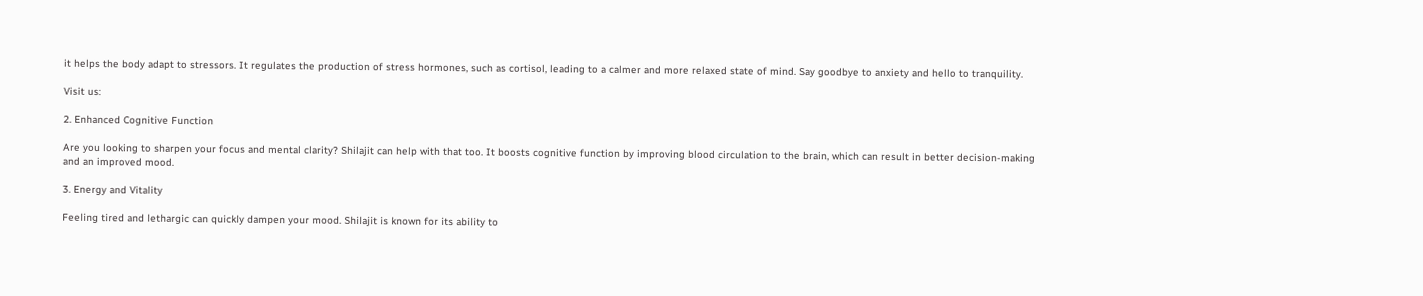it helps the body adapt to stressors. It regulates the production of stress hormones, such as cortisol, leading to a calmer and more relaxed state of mind. Say goodbye to anxiety and hello to tranquility.

Visit us:

2. Enhanced Cognitive Function

Are you looking to sharpen your focus and mental clarity? Shilajit can help with that too. It boosts cognitive function by improving blood circulation to the brain, which can result in better decision-making and an improved mood.

3. Energy and Vitality

Feeling tired and lethargic can quickly dampen your mood. Shilajit is known for its ability to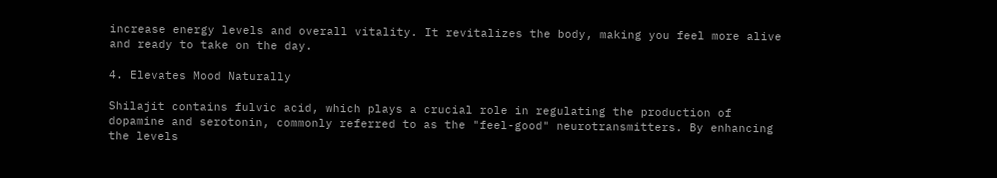increase energy levels and overall vitality. It revitalizes the body, making you feel more alive and ready to take on the day.

4. Elevates Mood Naturally

Shilajit contains fulvic acid, which plays a crucial role in regulating the production of dopamine and serotonin, commonly referred to as the "feel-good" neurotransmitters. By enhancing the levels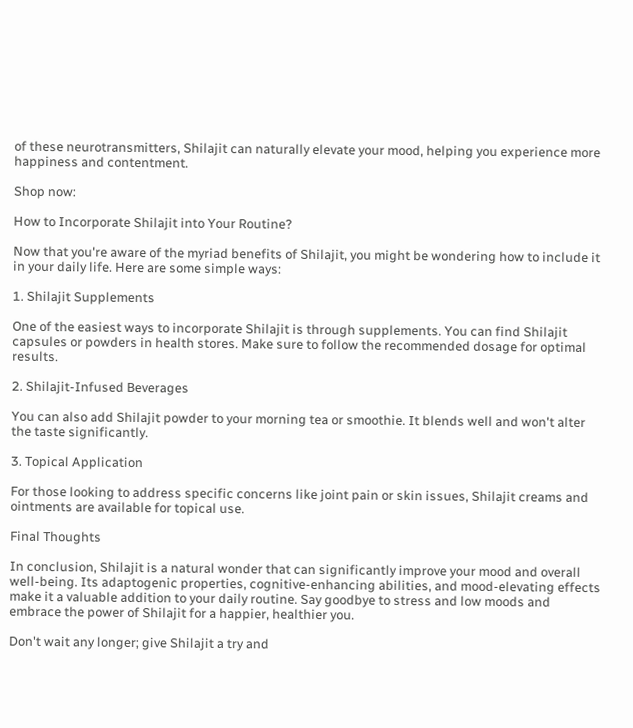of these neurotransmitters, Shilajit can naturally elevate your mood, helping you experience more happiness and contentment.

Shop now:

How to Incorporate Shilajit into Your Routine?

Now that you're aware of the myriad benefits of Shilajit, you might be wondering how to include it in your daily life. Here are some simple ways:

1. Shilajit Supplements

One of the easiest ways to incorporate Shilajit is through supplements. You can find Shilajit capsules or powders in health stores. Make sure to follow the recommended dosage for optimal results.

2. Shilajit-Infused Beverages

You can also add Shilajit powder to your morning tea or smoothie. It blends well and won't alter the taste significantly.

3. Topical Application

For those looking to address specific concerns like joint pain or skin issues, Shilajit creams and ointments are available for topical use.

Final Thoughts

In conclusion, Shilajit is a natural wonder that can significantly improve your mood and overall well-being. Its adaptogenic properties, cognitive-enhancing abilities, and mood-elevating effects make it a valuable addition to your daily routine. Say goodbye to stress and low moods and embrace the power of Shilajit for a happier, healthier you.

Don't wait any longer; give Shilajit a try and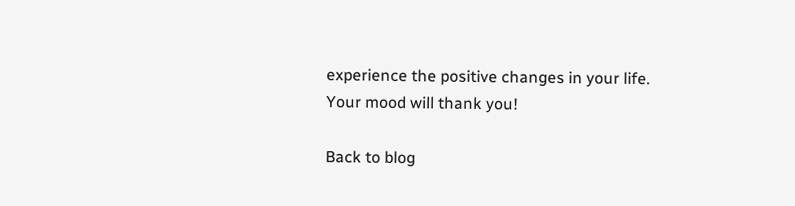experience the positive changes in your life. Your mood will thank you!

Back to blog